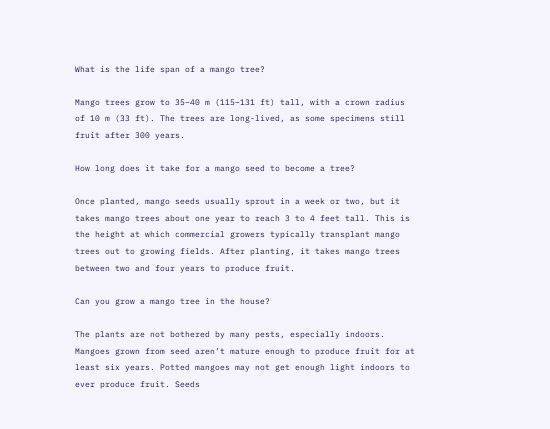What is the life span of a mango tree?

Mango trees grow to 35–40 m (115–131 ft) tall, with a crown radius of 10 m (33 ft). The trees are long-lived, as some specimens still fruit after 300 years.

How long does it take for a mango seed to become a tree?

Once planted, mango seeds usually sprout in a week or two, but it takes mango trees about one year to reach 3 to 4 feet tall. This is the height at which commercial growers typically transplant mango trees out to growing fields. After planting, it takes mango trees between two and four years to produce fruit.

Can you grow a mango tree in the house?

The plants are not bothered by many pests, especially indoors. Mangoes grown from seed aren’t mature enough to produce fruit for at least six years. Potted mangoes may not get enough light indoors to ever produce fruit. Seeds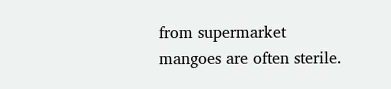from supermarket mangoes are often sterile.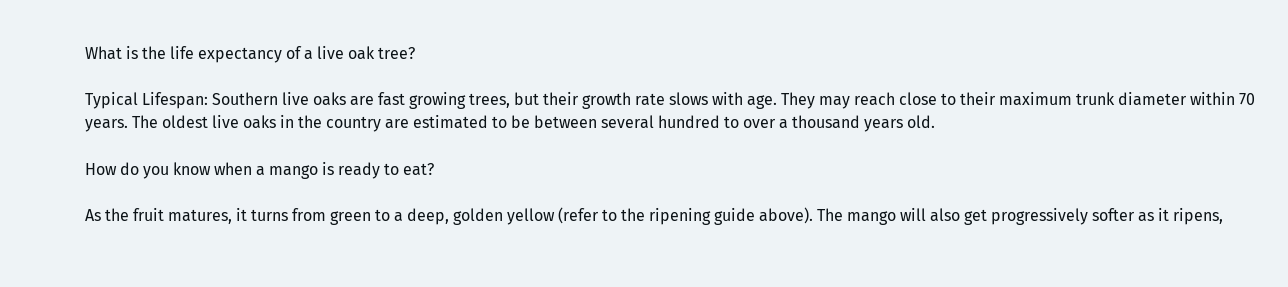What is the life expectancy of a live oak tree?

Typical Lifespan: Southern live oaks are fast growing trees, but their growth rate slows with age. They may reach close to their maximum trunk diameter within 70 years. The oldest live oaks in the country are estimated to be between several hundred to over a thousand years old.

How do you know when a mango is ready to eat?

As the fruit matures, it turns from green to a deep, golden yellow (refer to the ripening guide above). The mango will also get progressively softer as it ripens,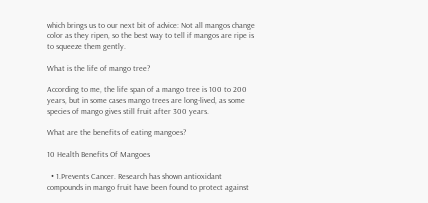which brings us to our next bit of advice: Not all mangos change color as they ripen, so the best way to tell if mangos are ripe is to squeeze them gently.

What is the life of mango tree?

According to me, the life span of a mango tree is 100 to 200 years, but in some cases mango trees are long-lived, as some species of mango gives still fruit after 300 years.

What are the benefits of eating mangoes?

10 Health Benefits Of Mangoes

  • 1.Prevents Cancer. Research has shown antioxidant compounds in mango fruit have been found to protect against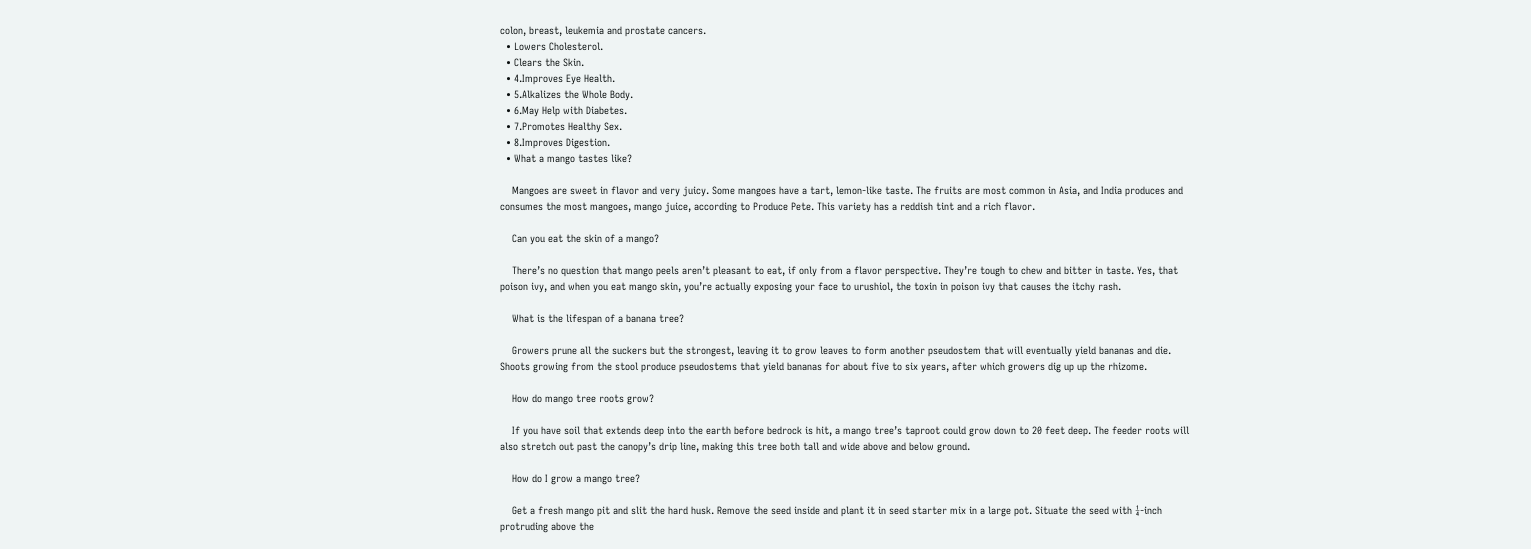colon, breast, leukemia and prostate cancers.
  • Lowers Cholesterol.
  • Clears the Skin.
  • 4.Improves Eye Health.
  • 5.Alkalizes the Whole Body.
  • 6.May Help with Diabetes.
  • 7.Promotes Healthy Sex.
  • 8.Improves Digestion.
  • What a mango tastes like?

    Mangoes are sweet in flavor and very juicy. Some mangoes have a tart, lemon-like taste. The fruits are most common in Asia, and India produces and consumes the most mangoes, mango juice, according to Produce Pete. This variety has a reddish tint and a rich flavor.

    Can you eat the skin of a mango?

    There’s no question that mango peels aren’t pleasant to eat, if only from a flavor perspective. They’re tough to chew and bitter in taste. Yes, that poison ivy, and when you eat mango skin, you’re actually exposing your face to urushiol, the toxin in poison ivy that causes the itchy rash.

    What is the lifespan of a banana tree?

    Growers prune all the suckers but the strongest, leaving it to grow leaves to form another pseudostem that will eventually yield bananas and die. Shoots growing from the stool produce pseudostems that yield bananas for about five to six years, after which growers dig up up the rhizome.

    How do mango tree roots grow?

    If you have soil that extends deep into the earth before bedrock is hit, a mango tree’s taproot could grow down to 20 feet deep. The feeder roots will also stretch out past the canopy’s drip line, making this tree both tall and wide above and below ground.

    How do I grow a mango tree?

    Get a fresh mango pit and slit the hard husk. Remove the seed inside and plant it in seed starter mix in a large pot. Situate the seed with ¼-inch protruding above the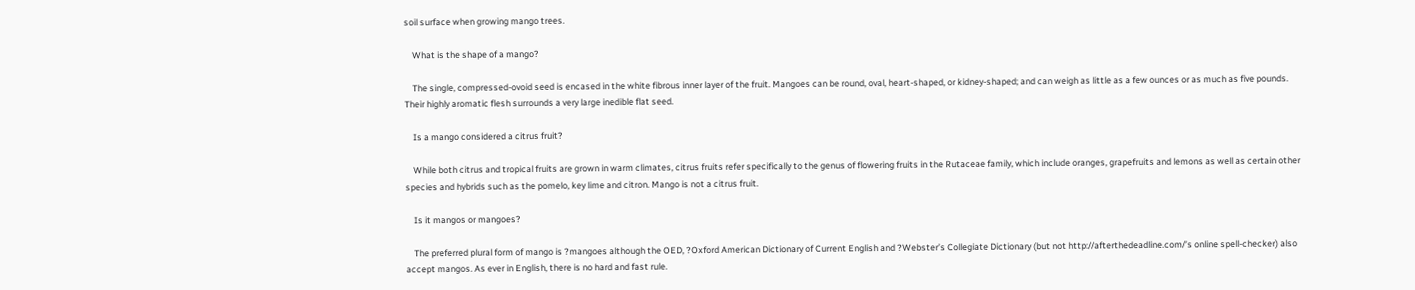soil surface when growing mango trees.

    What is the shape of a mango?

    The single, compressed-ovoid seed is encased in the white fibrous inner layer of the fruit. Mangoes can be round, oval, heart-shaped, or kidney-shaped; and can weigh as little as a few ounces or as much as five pounds. Their highly aromatic flesh surrounds a very large inedible flat seed.

    Is a mango considered a citrus fruit?

    While both citrus and tropical fruits are grown in warm climates, citrus fruits refer specifically to the genus of flowering fruits in the Rutaceae family, which include oranges, grapefruits and lemons as well as certain other species and hybrids such as the pomelo, key lime and citron. Mango is not a citrus fruit.

    Is it mangos or mangoes?

    The preferred plural form of mango is ?mangoes although the OED, ?Oxford American Dictionary of Current English and ?Webster’s Collegiate Dictionary (but not http://afterthedeadline.com/’s online spell-checker) also accept mangos. As ever in English, there is no hard and fast rule.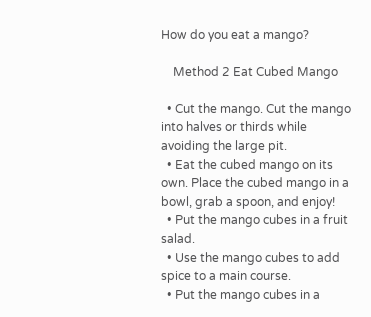How do you eat a mango?

    Method 2 Eat Cubed Mango

  • Cut the mango. Cut the mango into halves or thirds while avoiding the large pit.
  • Eat the cubed mango on its own. Place the cubed mango in a bowl, grab a spoon, and enjoy!
  • Put the mango cubes in a fruit salad.
  • Use the mango cubes to add spice to a main course.
  • Put the mango cubes in a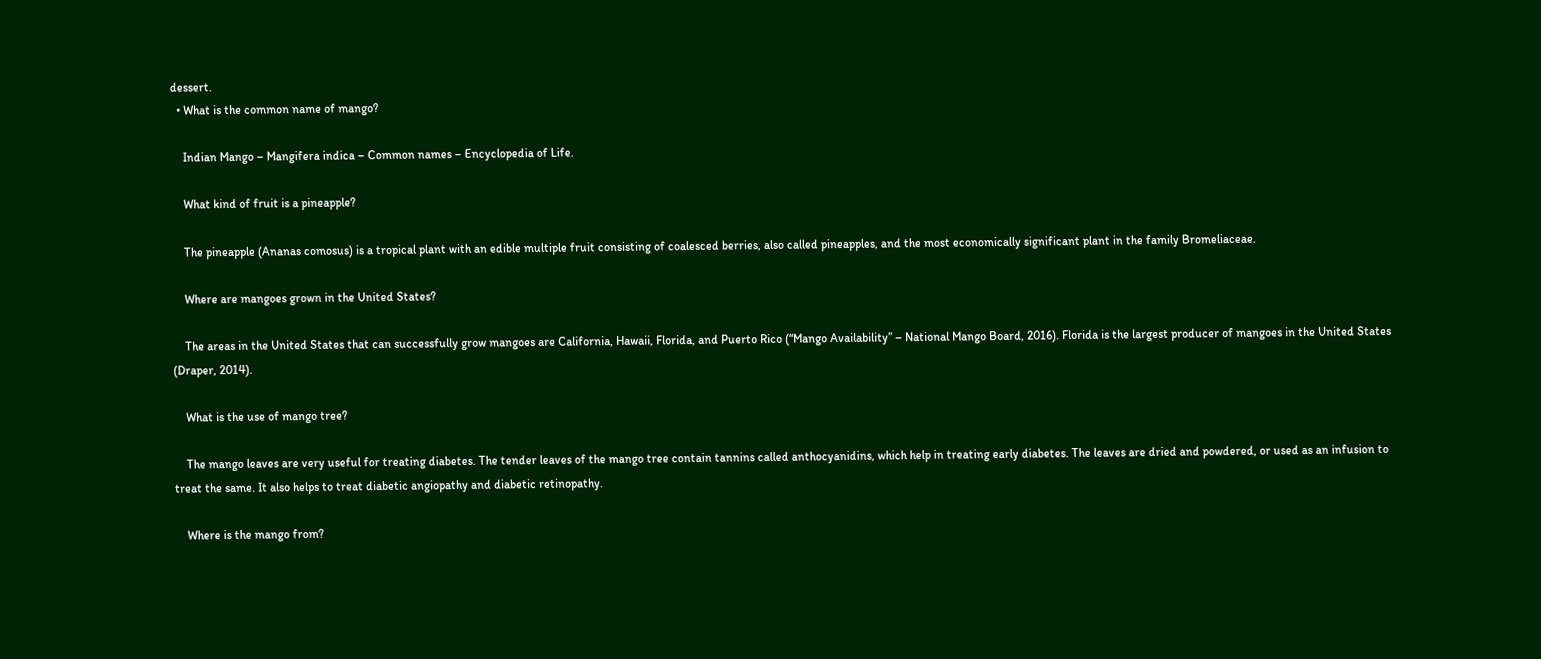dessert.
  • What is the common name of mango?

    Indian Mango – Mangifera indica – Common names – Encyclopedia of Life.

    What kind of fruit is a pineapple?

    The pineapple (Ananas comosus) is a tropical plant with an edible multiple fruit consisting of coalesced berries, also called pineapples, and the most economically significant plant in the family Bromeliaceae.

    Where are mangoes grown in the United States?

    The areas in the United States that can successfully grow mangoes are California, Hawaii, Florida, and Puerto Rico (“Mango Availability” – National Mango Board, 2016). Florida is the largest producer of mangoes in the United States (Draper, 2014).

    What is the use of mango tree?

    The mango leaves are very useful for treating diabetes. The tender leaves of the mango tree contain tannins called anthocyanidins, which help in treating early diabetes. The leaves are dried and powdered, or used as an infusion to treat the same. It also helps to treat diabetic angiopathy and diabetic retinopathy.

    Where is the mango from?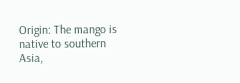Origin: The mango is native to southern Asia,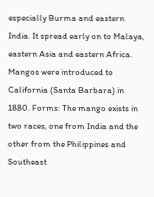especially Burma and eastern India. It spread early on to Malaya, eastern Asia and eastern Africa. Mangos were introduced to California (Santa Barbara) in 1880. Forms: The mango exists in two races, one from India and the other from the Philippines and Southeast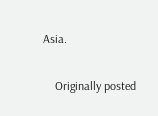Asia.

    Originally posted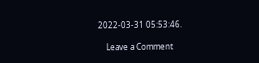2022-03-31 05:53:46.

    Leave a Comment